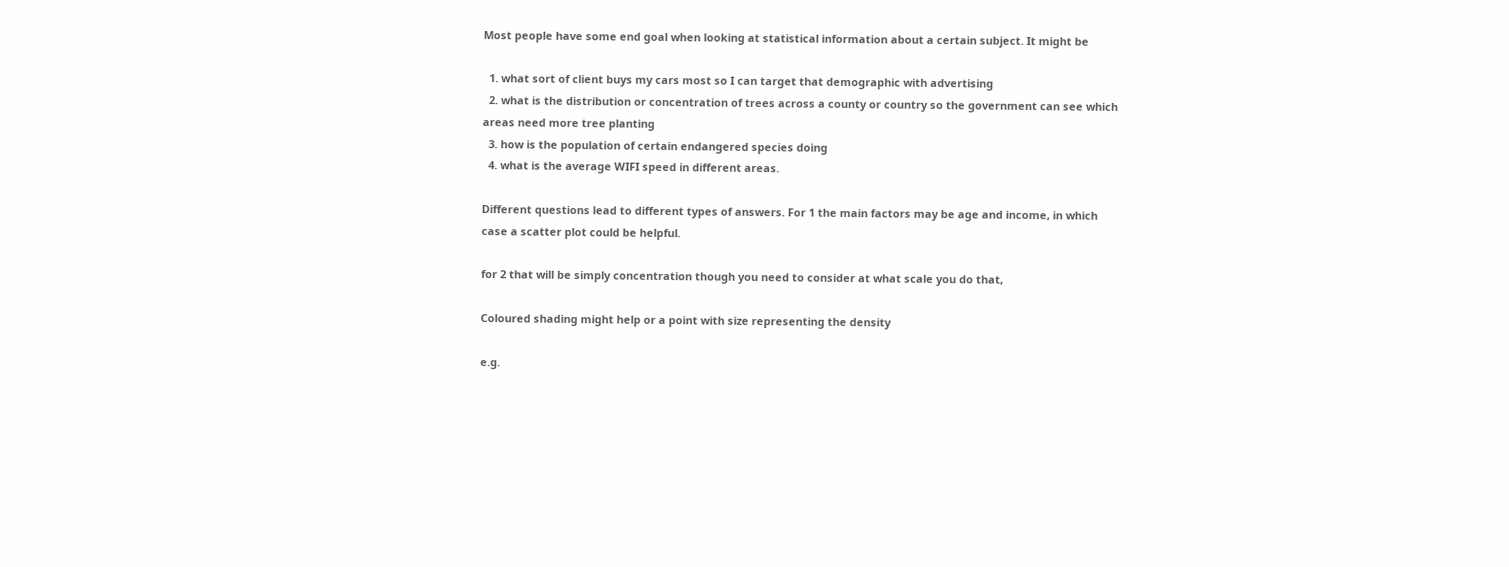Most people have some end goal when looking at statistical information about a certain subject. It might be

  1. what sort of client buys my cars most so I can target that demographic with advertising
  2. what is the distribution or concentration of trees across a county or country so the government can see which areas need more tree planting
  3. how is the population of certain endangered species doing
  4. what is the average WIFI speed in different areas.

Different questions lead to different types of answers. For 1 the main factors may be age and income, in which case a scatter plot could be helpful.

for 2 that will be simply concentration though you need to consider at what scale you do that,

Coloured shading might help or a point with size representing the density

e.g.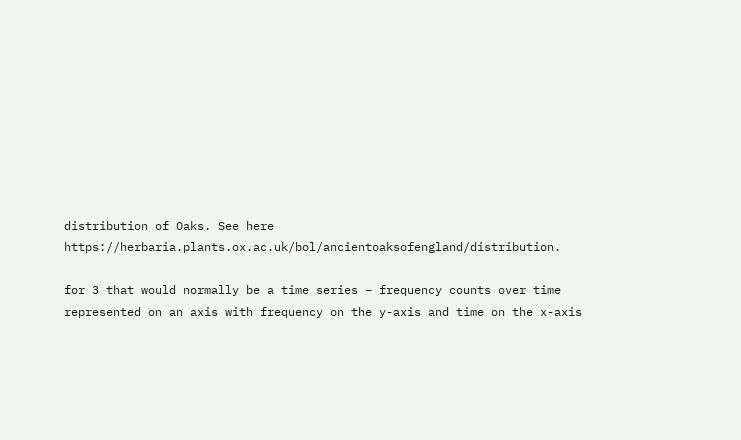distribution of Oaks. See here https://herbaria.plants.ox.ac.uk/bol/ancientoaksofengland/distribution.

for 3 that would normally be a time series – frequency counts over time represented on an axis with frequency on the y-axis and time on the x-axis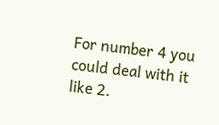For number 4 you could deal with it like 2.